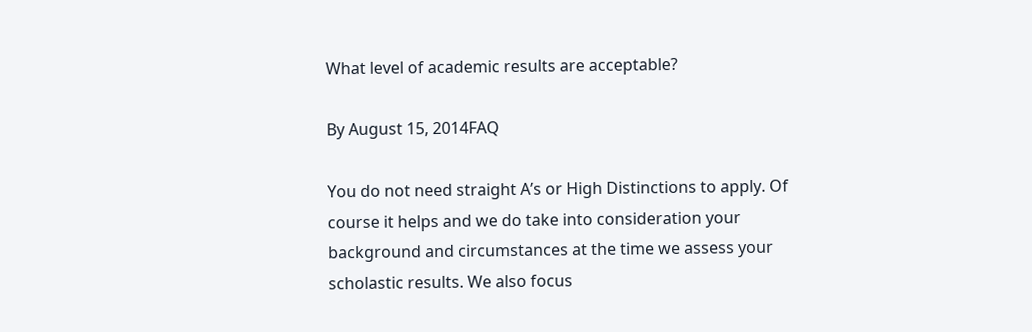What level of academic results are acceptable?

By August 15, 2014FAQ

You do not need straight A’s or High Distinctions to apply. Of course it helps and we do take into consideration your background and circumstances at the time we assess your scholastic results. We also focus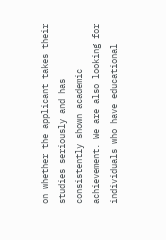on whether the applicant takes their studies seriously and has consistently shown academic achievement. We are also looking for individuals who have educational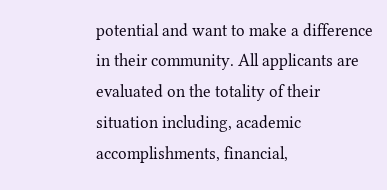potential and want to make a difference in their community. All applicants are evaluated on the totality of their situation including, academic accomplishments, financial,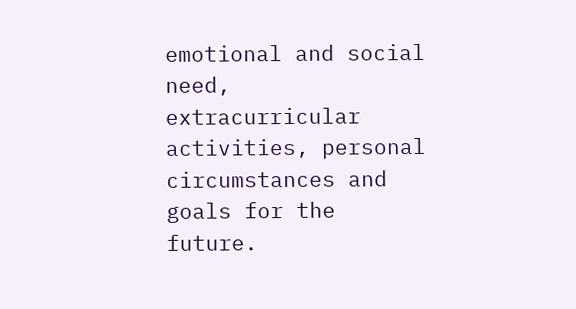emotional and social need, extracurricular activities, personal circumstances and goals for the future.